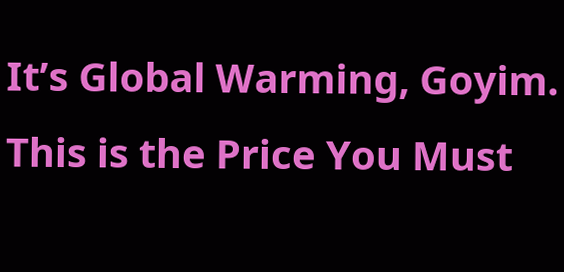It’s Global Warming, Goyim. This is the Price You Must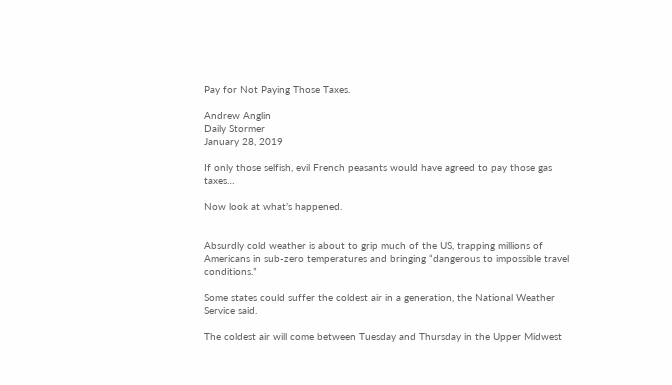Pay for Not Paying Those Taxes.

Andrew Anglin
Daily Stormer
January 28, 2019

If only those selfish, evil French peasants would have agreed to pay those gas taxes…

Now look at what’s happened.


Absurdly cold weather is about to grip much of the US, trapping millions of Americans in sub-zero temperatures and bringing “dangerous to impossible travel conditions.”

Some states could suffer the coldest air in a generation, the National Weather Service said.

The coldest air will come between Tuesday and Thursday in the Upper Midwest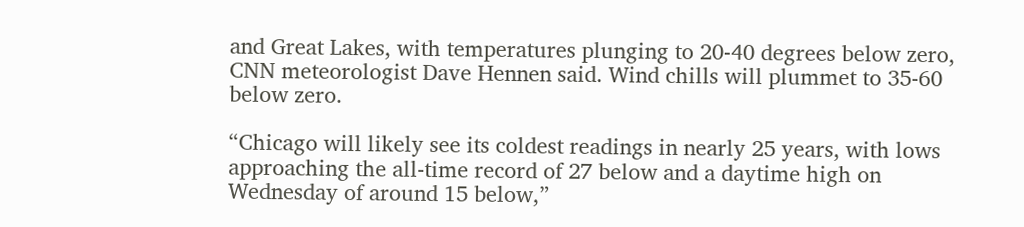and Great Lakes, with temperatures plunging to 20-40 degrees below zero, CNN meteorologist Dave Hennen said. Wind chills will plummet to 35-60 below zero.

“Chicago will likely see its coldest readings in nearly 25 years, with lows approaching the all-time record of 27 below and a daytime high on Wednesday of around 15 below,”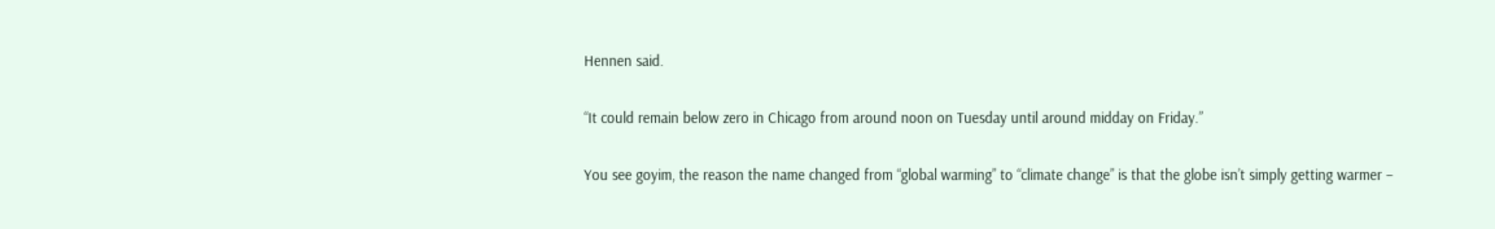Hennen said.

“It could remain below zero in Chicago from around noon on Tuesday until around midday on Friday.”

You see goyim, the reason the name changed from “global warming” to “climate change” is that the globe isn’t simply getting warmer –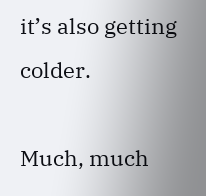it’s also getting colder.

Much, much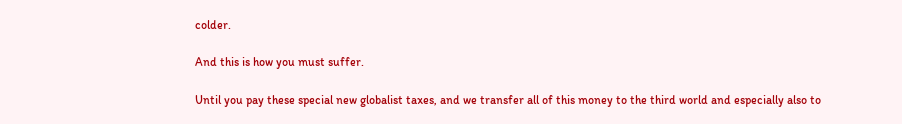colder.

And this is how you must suffer.

Until you pay these special new globalist taxes, and we transfer all of this money to the third world and especially also to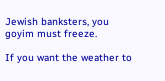Jewish banksters, you goyim must freeze.

If you want the weather to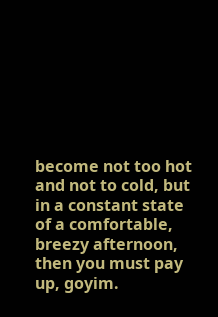become not too hot and not to cold, but in a constant state of a comfortable, breezy afternoon, then you must pay up, goyim.